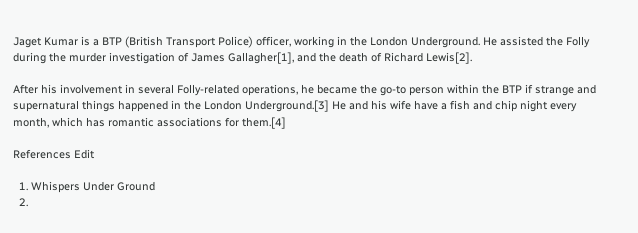Jaget Kumar is a BTP (British Transport Police) officer, working in the London Underground. He assisted the Folly during the murder investigation of James Gallagher[1], and the death of Richard Lewis[2].

After his involvement in several Folly-related operations, he became the go-to person within the BTP if strange and supernatural things happened in the London Underground.[3] He and his wife have a fish and chip night every month, which has romantic associations for them.[4]

References Edit

  1. Whispers Under Ground
  2.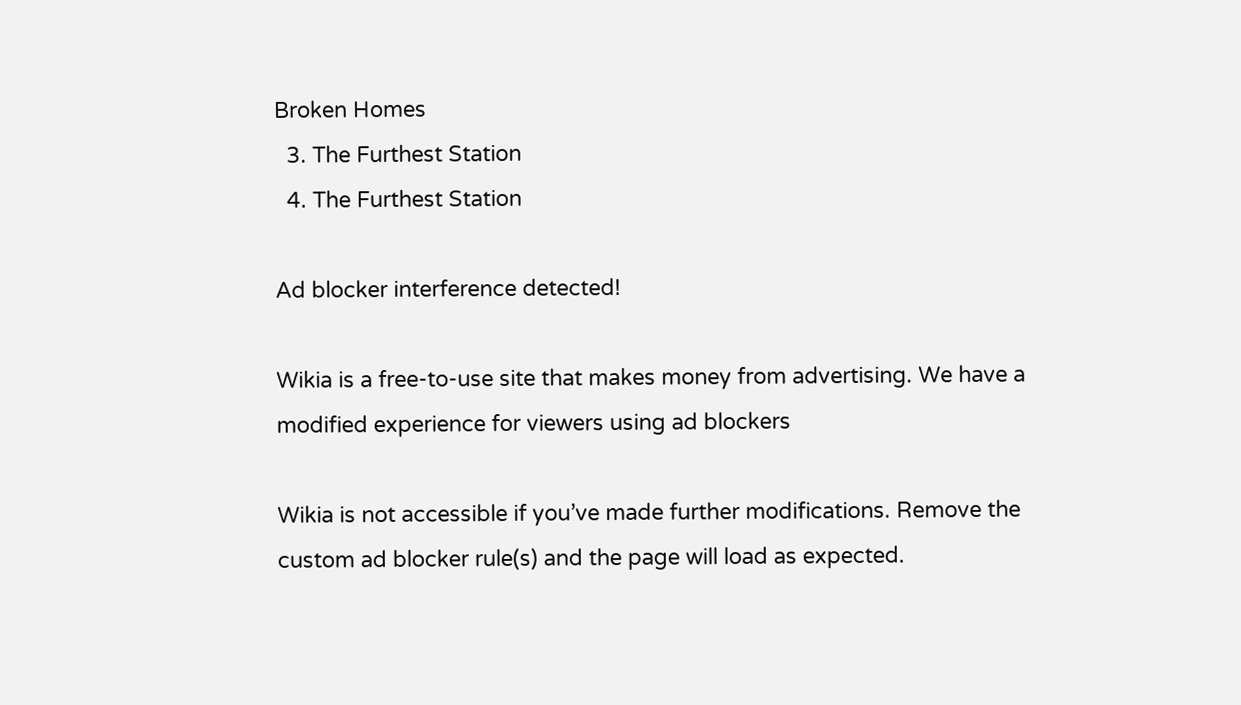Broken Homes
  3. The Furthest Station
  4. The Furthest Station

Ad blocker interference detected!

Wikia is a free-to-use site that makes money from advertising. We have a modified experience for viewers using ad blockers

Wikia is not accessible if you’ve made further modifications. Remove the custom ad blocker rule(s) and the page will load as expected.